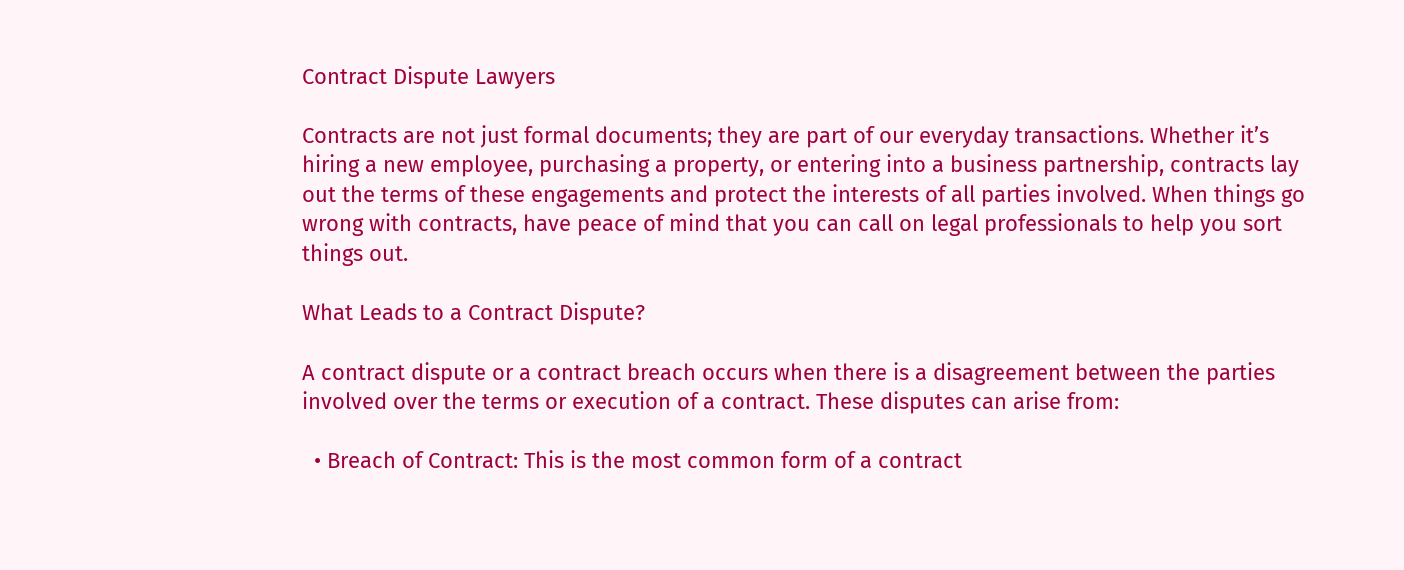Contract Dispute Lawyers

Contracts are not just formal documents; they are part of our everyday transactions. Whether it’s hiring a new employee, purchasing a property, or entering into a business partnership, contracts lay out the terms of these engagements and protect the interests of all parties involved. When things go wrong with contracts, have peace of mind that you can call on legal professionals to help you sort things out.

What Leads to a Contract Dispute?

A contract dispute or a contract breach occurs when there is a disagreement between the parties involved over the terms or execution of a contract. These disputes can arise from:

  • Breach of Contract: This is the most common form of a contract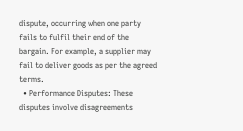dispute, occurring when one party fails to fulfil their end of the bargain. For example, a supplier may fail to deliver goods as per the agreed terms.
  • Performance Disputes: These disputes involve disagreements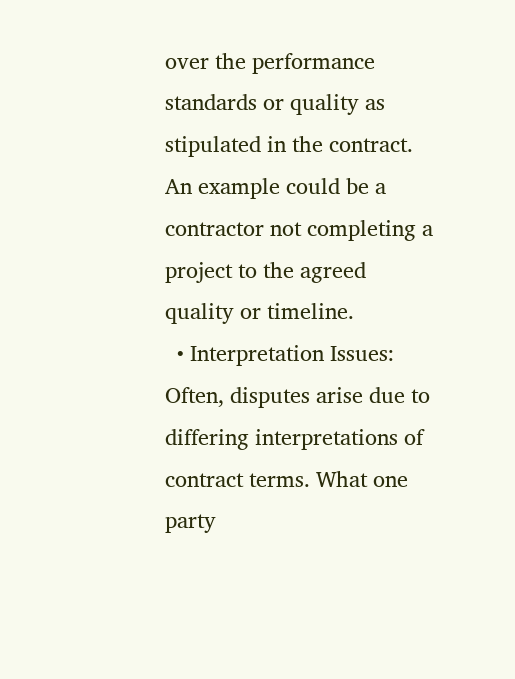over the performance standards or quality as stipulated in the contract. An example could be a contractor not completing a project to the agreed quality or timeline.
  • Interpretation Issues: Often, disputes arise due to differing interpretations of contract terms. What one party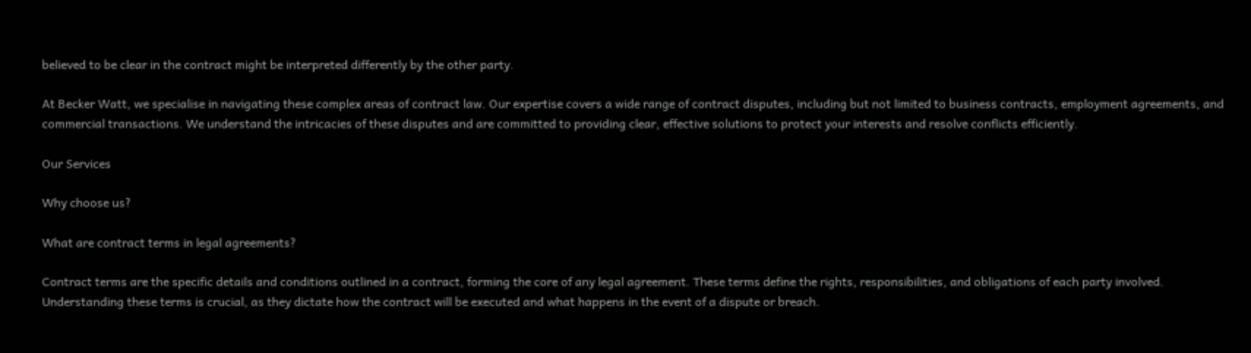believed to be clear in the contract might be interpreted differently by the other party.

At Becker Watt, we specialise in navigating these complex areas of contract law. Our expertise covers a wide range of contract disputes, including but not limited to business contracts, employment agreements, and commercial transactions. We understand the intricacies of these disputes and are committed to providing clear, effective solutions to protect your interests and resolve conflicts efficiently.

Our Services

Why choose us?

What are contract terms in legal agreements?

Contract terms are the specific details and conditions outlined in a contract, forming the core of any legal agreement. These terms define the rights, responsibilities, and obligations of each party involved. Understanding these terms is crucial, as they dictate how the contract will be executed and what happens in the event of a dispute or breach.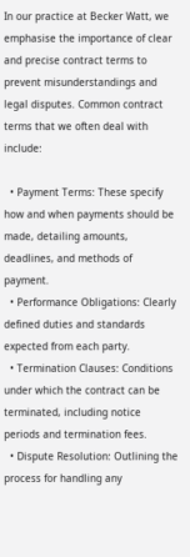In our practice at Becker Watt, we emphasise the importance of clear and precise contract terms to prevent misunderstandings and legal disputes. Common contract terms that we often deal with include:

  • Payment Terms: These specify how and when payments should be made, detailing amounts, deadlines, and methods of payment.
  • Performance Obligations: Clearly defined duties and standards expected from each party.
  • Termination Clauses: Conditions under which the contract can be terminated, including notice periods and termination fees.
  • Dispute Resolution: Outlining the process for handling any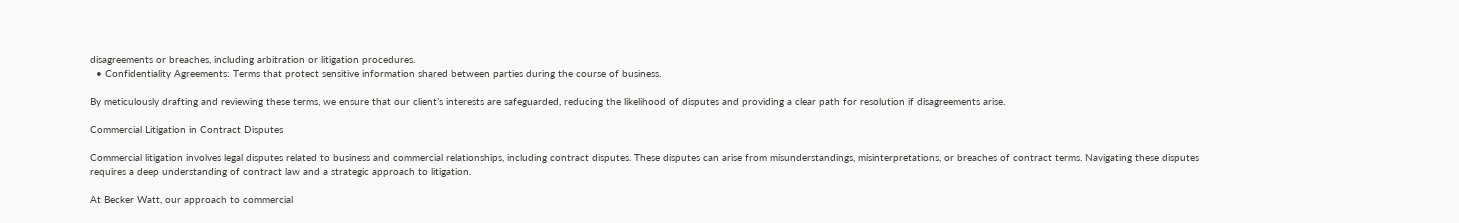disagreements or breaches, including arbitration or litigation procedures.
  • Confidentiality Agreements: Terms that protect sensitive information shared between parties during the course of business.

By meticulously drafting and reviewing these terms, we ensure that our client’s interests are safeguarded, reducing the likelihood of disputes and providing a clear path for resolution if disagreements arise.

Commercial Litigation in Contract Disputes

Commercial litigation involves legal disputes related to business and commercial relationships, including contract disputes. These disputes can arise from misunderstandings, misinterpretations, or breaches of contract terms. Navigating these disputes requires a deep understanding of contract law and a strategic approach to litigation.

At Becker Watt, our approach to commercial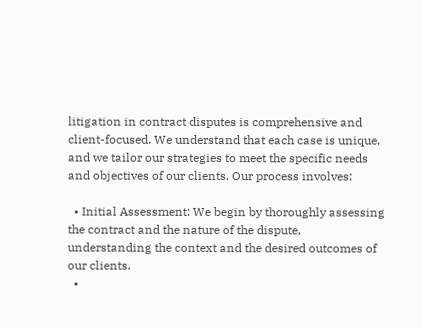litigation in contract disputes is comprehensive and client-focused. We understand that each case is unique, and we tailor our strategies to meet the specific needs and objectives of our clients. Our process involves:

  • Initial Assessment: We begin by thoroughly assessing the contract and the nature of the dispute, understanding the context and the desired outcomes of our clients.
  •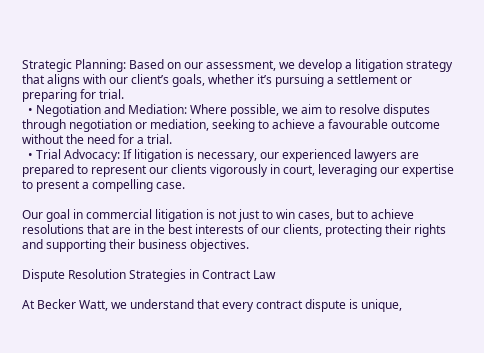Strategic Planning: Based on our assessment, we develop a litigation strategy that aligns with our client’s goals, whether it’s pursuing a settlement or preparing for trial.
  • Negotiation and Mediation: Where possible, we aim to resolve disputes through negotiation or mediation, seeking to achieve a favourable outcome without the need for a trial.
  • Trial Advocacy: If litigation is necessary, our experienced lawyers are prepared to represent our clients vigorously in court, leveraging our expertise to present a compelling case.

Our goal in commercial litigation is not just to win cases, but to achieve resolutions that are in the best interests of our clients, protecting their rights and supporting their business objectives.

Dispute Resolution Strategies in Contract Law

At Becker Watt, we understand that every contract dispute is unique,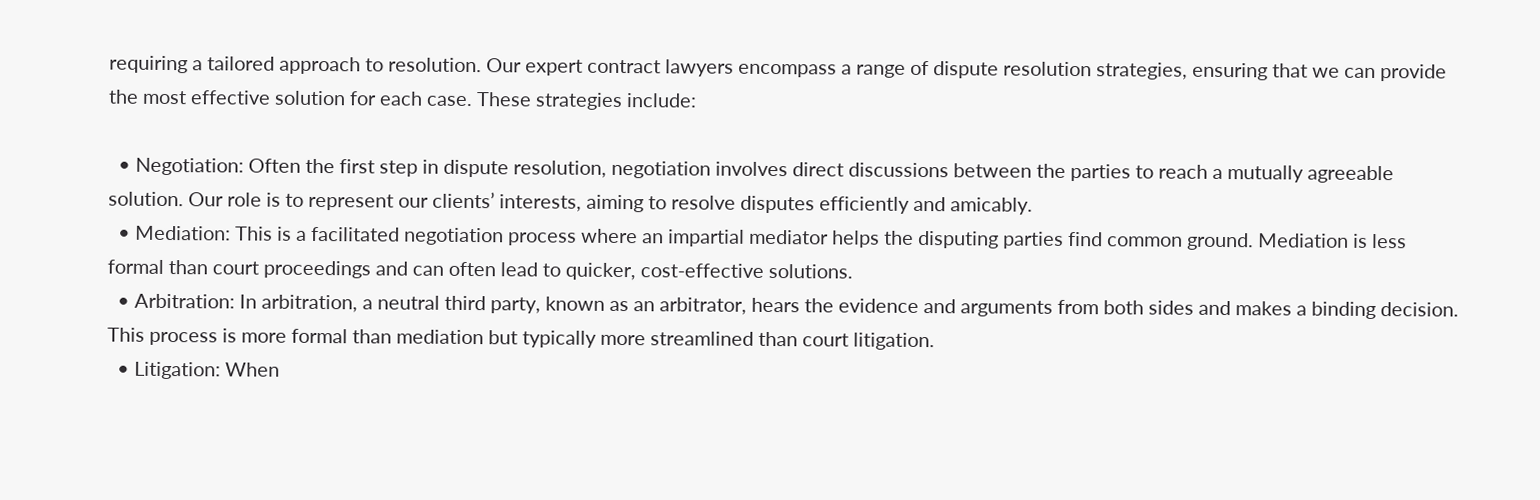requiring a tailored approach to resolution. Our expert contract lawyers encompass a range of dispute resolution strategies, ensuring that we can provide the most effective solution for each case. These strategies include:

  • Negotiation: Often the first step in dispute resolution, negotiation involves direct discussions between the parties to reach a mutually agreeable solution. Our role is to represent our clients’ interests, aiming to resolve disputes efficiently and amicably.
  • Mediation: This is a facilitated negotiation process where an impartial mediator helps the disputing parties find common ground. Mediation is less formal than court proceedings and can often lead to quicker, cost-effective solutions.
  • Arbitration: In arbitration, a neutral third party, known as an arbitrator, hears the evidence and arguments from both sides and makes a binding decision. This process is more formal than mediation but typically more streamlined than court litigation.
  • Litigation: When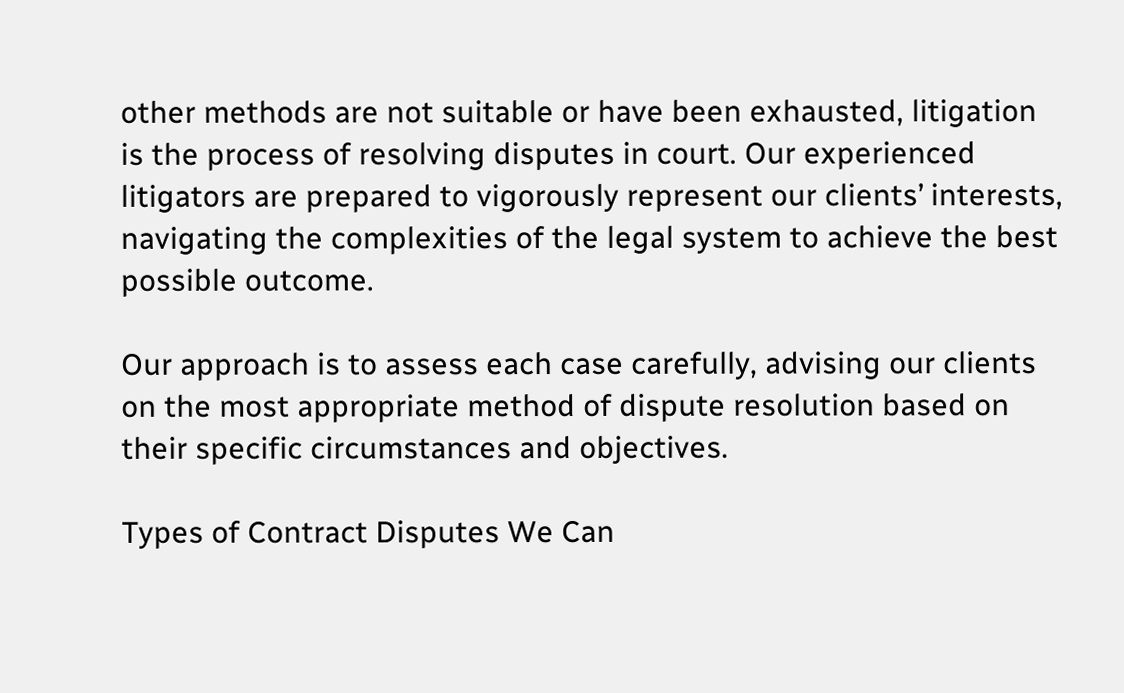other methods are not suitable or have been exhausted, litigation is the process of resolving disputes in court. Our experienced litigators are prepared to vigorously represent our clients’ interests, navigating the complexities of the legal system to achieve the best possible outcome.

Our approach is to assess each case carefully, advising our clients on the most appropriate method of dispute resolution based on their specific circumstances and objectives.

Types of Contract Disputes We Can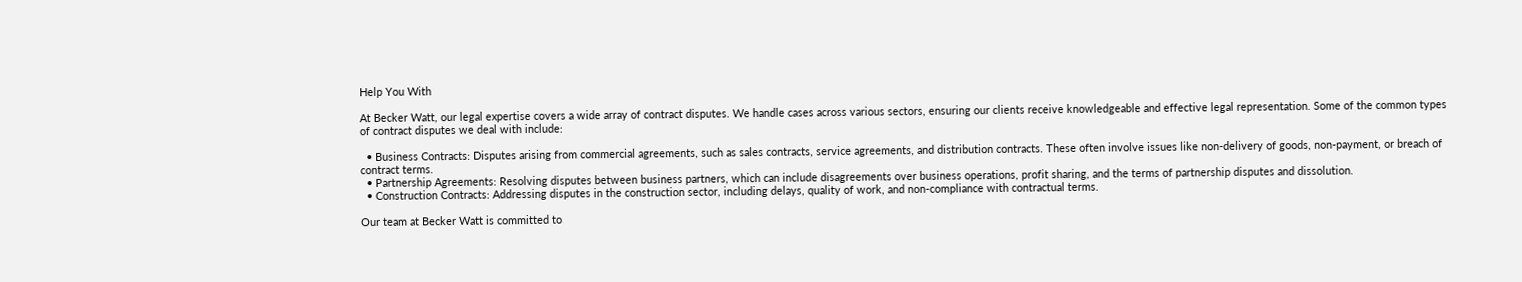Help You With

At Becker Watt, our legal expertise covers a wide array of contract disputes. We handle cases across various sectors, ensuring our clients receive knowledgeable and effective legal representation. Some of the common types of contract disputes we deal with include:

  • Business Contracts: Disputes arising from commercial agreements, such as sales contracts, service agreements, and distribution contracts. These often involve issues like non-delivery of goods, non-payment, or breach of contract terms.
  • Partnership Agreements: Resolving disputes between business partners, which can include disagreements over business operations, profit sharing, and the terms of partnership disputes and dissolution.
  • Construction Contracts: Addressing disputes in the construction sector, including delays, quality of work, and non-compliance with contractual terms.

Our team at Becker Watt is committed to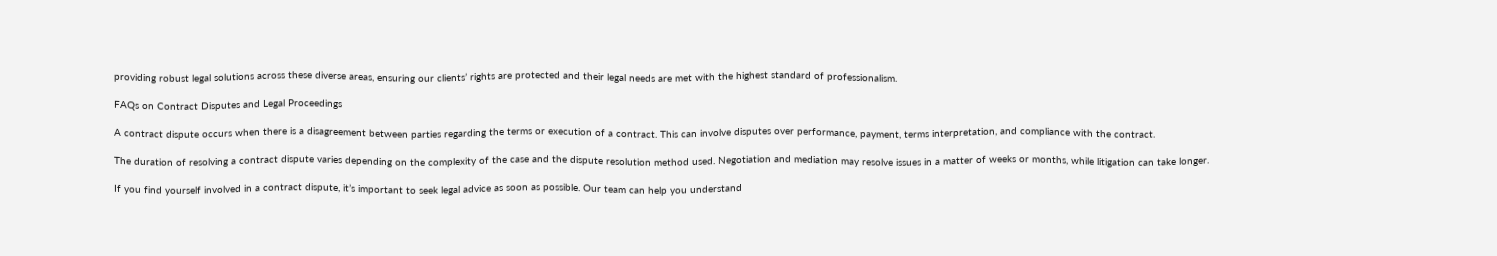providing robust legal solutions across these diverse areas, ensuring our clients’ rights are protected and their legal needs are met with the highest standard of professionalism.

FAQs on Contract Disputes and Legal Proceedings

A contract dispute occurs when there is a disagreement between parties regarding the terms or execution of a contract. This can involve disputes over performance, payment, terms interpretation, and compliance with the contract.

The duration of resolving a contract dispute varies depending on the complexity of the case and the dispute resolution method used. Negotiation and mediation may resolve issues in a matter of weeks or months, while litigation can take longer.

If you find yourself involved in a contract dispute, it’s important to seek legal advice as soon as possible. Our team can help you understand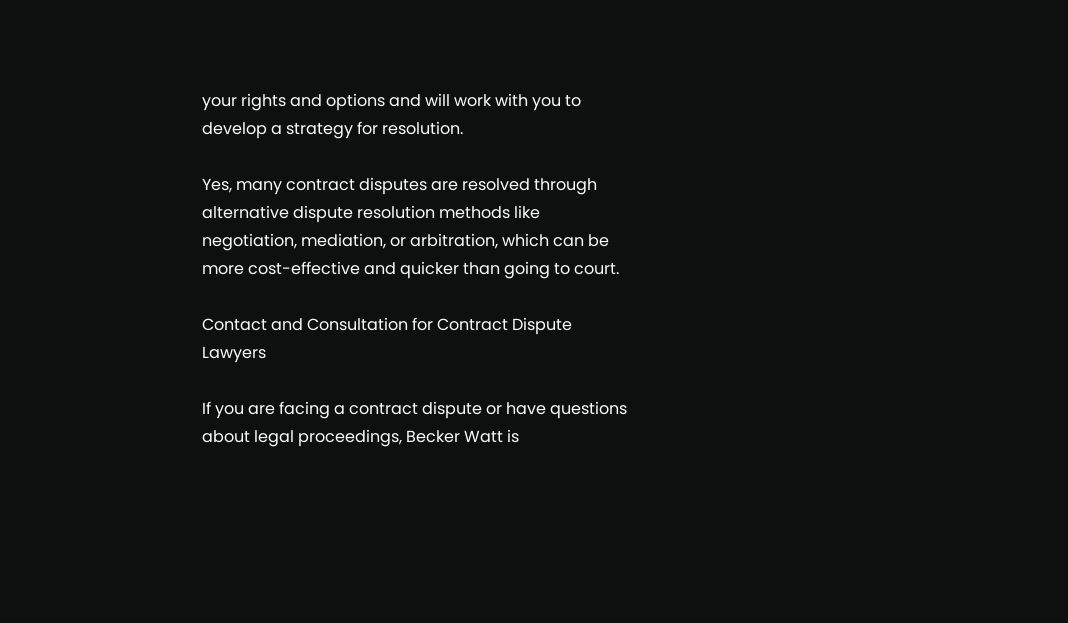your rights and options and will work with you to develop a strategy for resolution.

Yes, many contract disputes are resolved through alternative dispute resolution methods like negotiation, mediation, or arbitration, which can be more cost-effective and quicker than going to court.

Contact and Consultation for Contract Dispute Lawyers

If you are facing a contract dispute or have questions about legal proceedings, Becker Watt is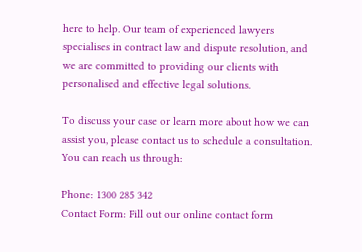here to help. Our team of experienced lawyers specialises in contract law and dispute resolution, and we are committed to providing our clients with personalised and effective legal solutions.

To discuss your case or learn more about how we can assist you, please contact us to schedule a consultation. You can reach us through:

Phone: 1300 285 342
Contact Form: Fill out our online contact form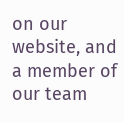on our website, and a member of our team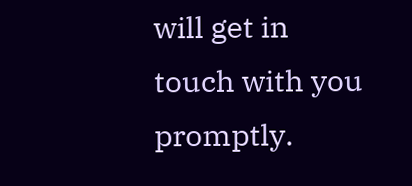will get in touch with you promptly.